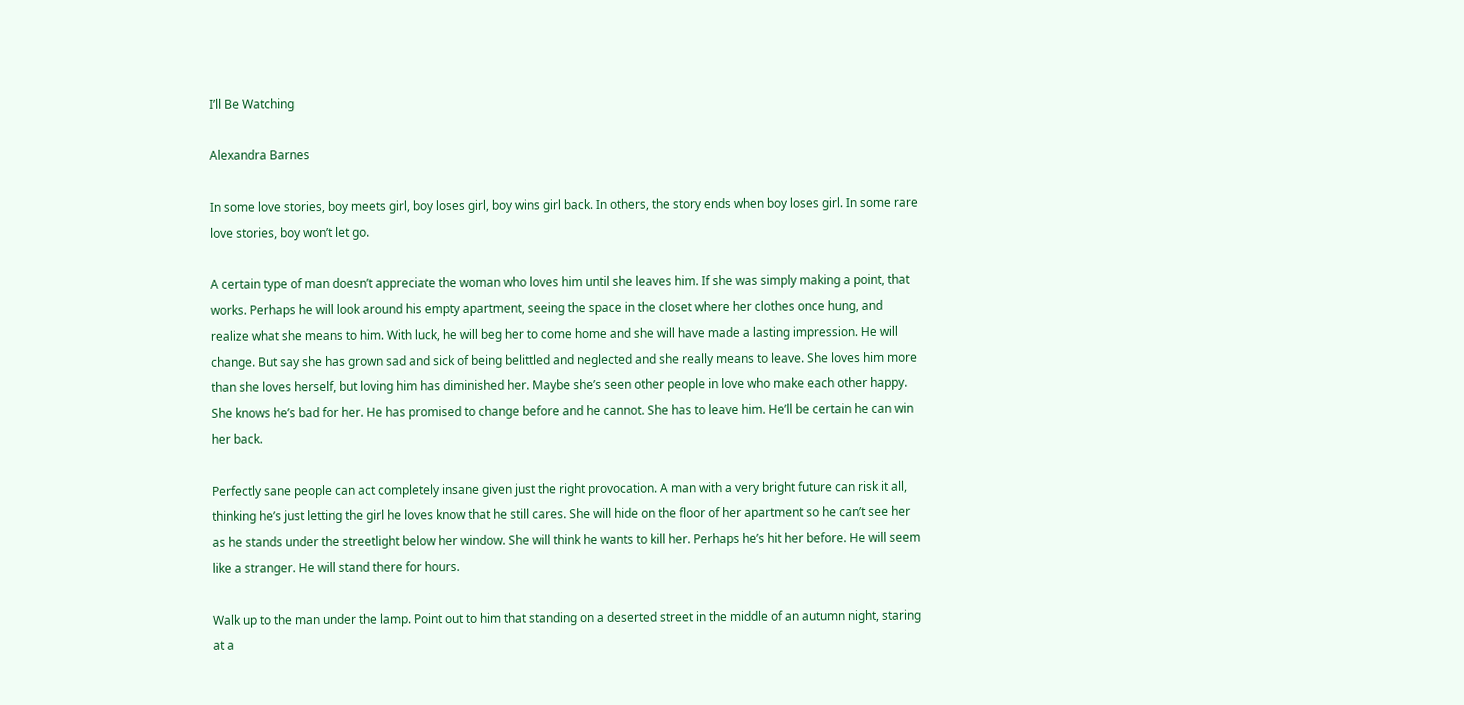I’ll Be Watching

Alexandra Barnes

In some love stories, boy meets girl, boy loses girl, boy wins girl back. In others, the story ends when boy loses girl. In some rare love stories, boy won’t let go.

A certain type of man doesn’t appreciate the woman who loves him until she leaves him. If she was simply making a point, that works. Perhaps he will look around his empty apartment, seeing the space in the closet where her clothes once hung, and realize what she means to him. With luck, he will beg her to come home and she will have made a lasting impression. He will change. But say she has grown sad and sick of being belittled and neglected and she really means to leave. She loves him more than she loves herself, but loving him has diminished her. Maybe she’s seen other people in love who make each other happy. She knows he’s bad for her. He has promised to change before and he cannot. She has to leave him. He’ll be certain he can win her back.

Perfectly sane people can act completely insane given just the right provocation. A man with a very bright future can risk it all, thinking he’s just letting the girl he loves know that he still cares. She will hide on the floor of her apartment so he can’t see her as he stands under the streetlight below her window. She will think he wants to kill her. Perhaps he’s hit her before. He will seem like a stranger. He will stand there for hours.

Walk up to the man under the lamp. Point out to him that standing on a deserted street in the middle of an autumn night, staring at a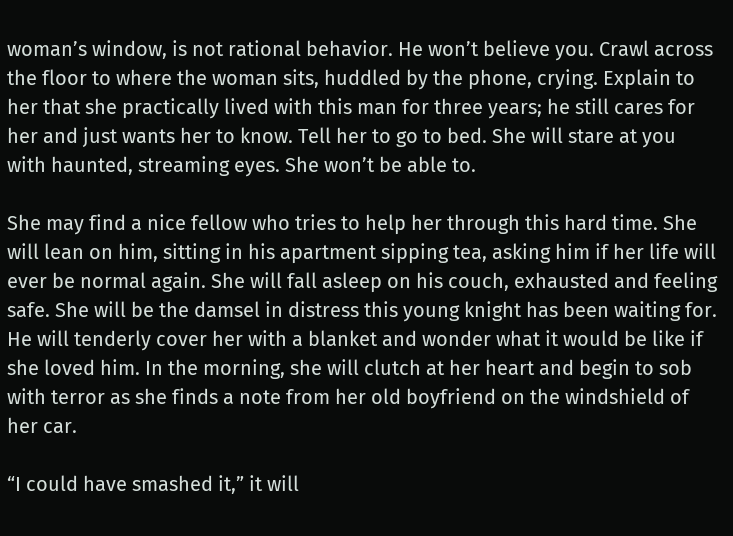woman’s window, is not rational behavior. He won’t believe you. Crawl across the floor to where the woman sits, huddled by the phone, crying. Explain to her that she practically lived with this man for three years; he still cares for her and just wants her to know. Tell her to go to bed. She will stare at you with haunted, streaming eyes. She won’t be able to.

She may find a nice fellow who tries to help her through this hard time. She will lean on him, sitting in his apartment sipping tea, asking him if her life will ever be normal again. She will fall asleep on his couch, exhausted and feeling safe. She will be the damsel in distress this young knight has been waiting for. He will tenderly cover her with a blanket and wonder what it would be like if she loved him. In the morning, she will clutch at her heart and begin to sob with terror as she finds a note from her old boyfriend on the windshield of her car.

“I could have smashed it,” it will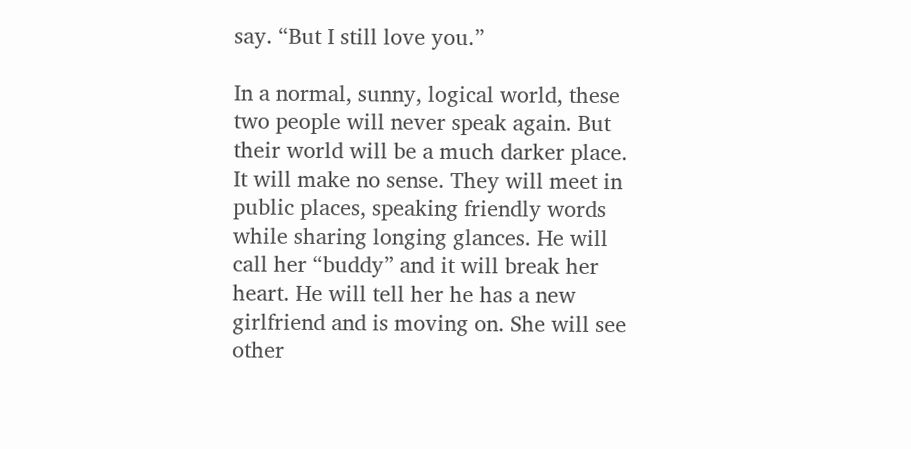say. “But I still love you.”

In a normal, sunny, logical world, these two people will never speak again. But their world will be a much darker place. It will make no sense. They will meet in public places, speaking friendly words while sharing longing glances. He will call her “buddy” and it will break her heart. He will tell her he has a new girlfriend and is moving on. She will see other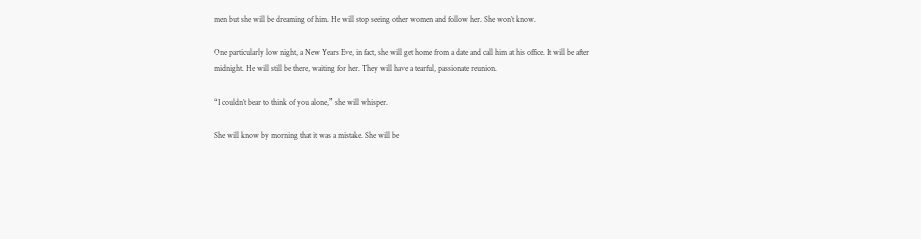men but she will be dreaming of him. He will stop seeing other women and follow her. She won’t know.

One particularly low night, a New Years Eve, in fact, she will get home from a date and call him at his office. It will be after midnight. He will still be there, waiting for her. They will have a tearful, passionate reunion.

“I couldn’t bear to think of you alone,” she will whisper.

She will know by morning that it was a mistake. She will be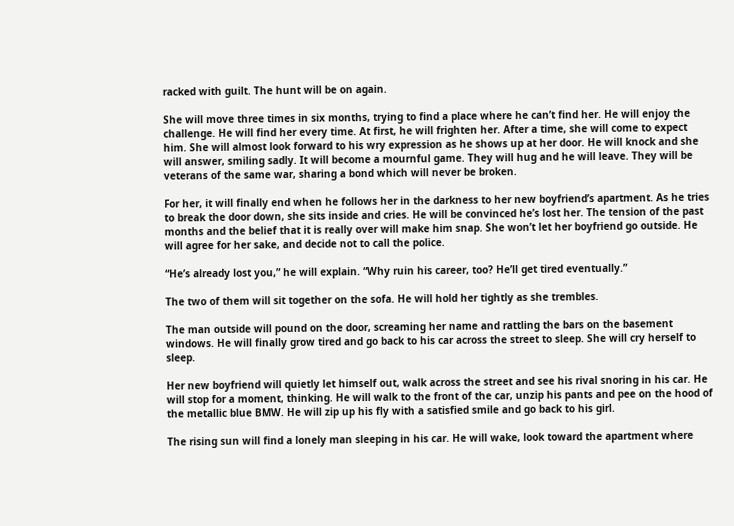racked with guilt. The hunt will be on again.

She will move three times in six months, trying to find a place where he can’t find her. He will enjoy the challenge. He will find her every time. At first, he will frighten her. After a time, she will come to expect him. She will almost look forward to his wry expression as he shows up at her door. He will knock and she will answer, smiling sadly. It will become a mournful game. They will hug and he will leave. They will be veterans of the same war, sharing a bond which will never be broken.

For her, it will finally end when he follows her in the darkness to her new boyfriend’s apartment. As he tries to break the door down, she sits inside and cries. He will be convinced he’s lost her. The tension of the past months and the belief that it is really over will make him snap. She won’t let her boyfriend go outside. He will agree for her sake, and decide not to call the police.

“He’s already lost you,” he will explain. “Why ruin his career, too? He’ll get tired eventually.”

The two of them will sit together on the sofa. He will hold her tightly as she trembles.

The man outside will pound on the door, screaming her name and rattling the bars on the basement windows. He will finally grow tired and go back to his car across the street to sleep. She will cry herself to sleep.

Her new boyfriend will quietly let himself out, walk across the street and see his rival snoring in his car. He will stop for a moment, thinking. He will walk to the front of the car, unzip his pants and pee on the hood of the metallic blue BMW. He will zip up his fly with a satisfied smile and go back to his girl.

The rising sun will find a lonely man sleeping in his car. He will wake, look toward the apartment where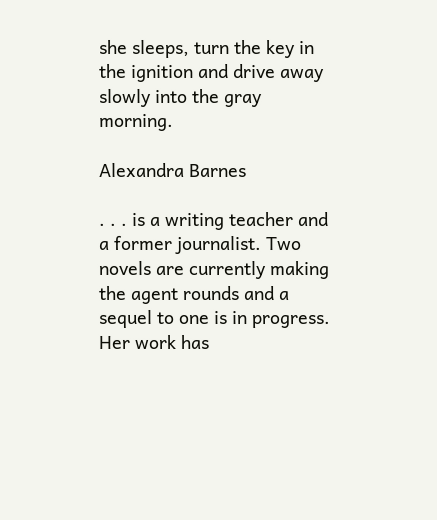she sleeps, turn the key in the ignition and drive away slowly into the gray morning.

Alexandra Barnes

. . . is a writing teacher and a former journalist. Two novels are currently making the agent rounds and a sequel to one is in progress. Her work has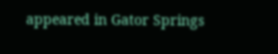appeared in Gator Springs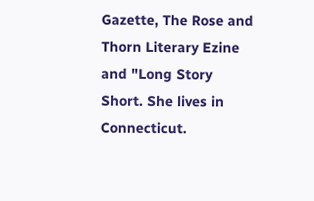Gazette, The Rose and Thorn Literary Ezine and "Long Story Short. She lives in Connecticut.